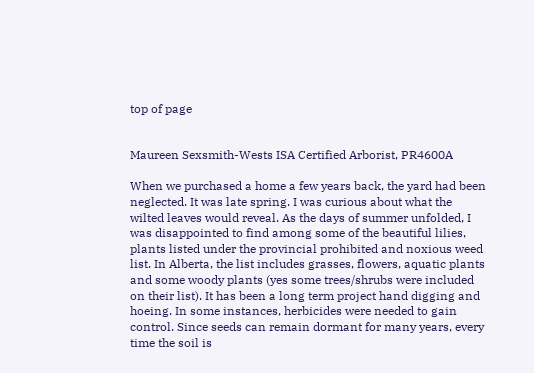top of page


Maureen Sexsmith-Wests ISA Certified Arborist, PR4600A

When we purchased a home a few years back, the yard had been neglected. It was late spring. I was curious about what the wilted leaves would reveal. As the days of summer unfolded, I was disappointed to find among some of the beautiful lilies, plants listed under the provincial prohibited and noxious weed list. In Alberta, the list includes grasses, flowers, aquatic plants and some woody plants (yes some trees/shrubs were included on their list). It has been a long term project hand digging and hoeing. In some instances, herbicides were needed to gain control. Since seeds can remain dormant for many years, every time the soil is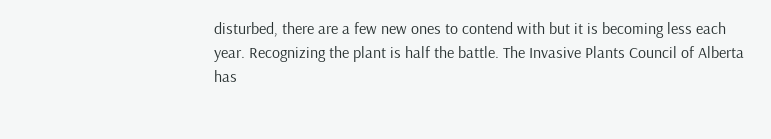disturbed, there are a few new ones to contend with but it is becoming less each year. Recognizing the plant is half the battle. The Invasive Plants Council of Alberta has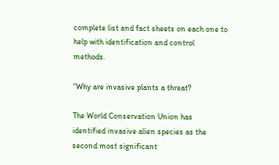complete list and fact sheets on each one to help with identification and control methods.

“Why are invasive plants a threat?

The World Conservation Union has identified invasive alien species as the second most significant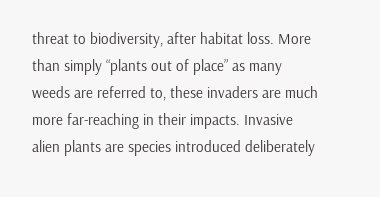threat to biodiversity, after habitat loss. More than simply “plants out of place” as many weeds are referred to, these invaders are much more far-reaching in their impacts. Invasive alien plants are species introduced deliberately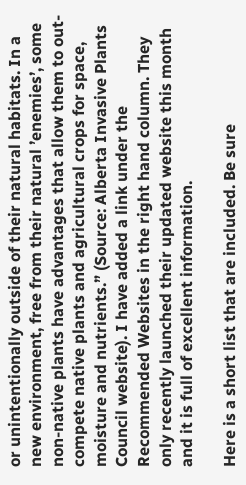or unintentionally outside of their natural habitats. In a new environment, free from their natural ’enemies’, some non-native plants have advantages that allow them to out-compete native plants and agricultural crops for space, moisture and nutrients.” (Source: Alberta Invasive Plants Council website). I have added a link under the Recommended Websites in the right hand column. They only recently launched their updated website this month and it is full of excellent information.

Here is a short list that are included. Be sure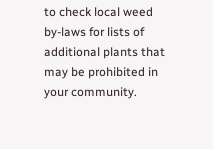to check local weed by-laws for lists of additional plants that may be prohibited in your community.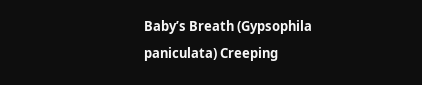Baby’s Breath (Gypsophila paniculata) Creeping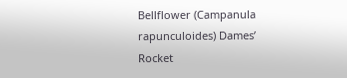Bellflower (Campanula rapunculoides) Dames’ Rocket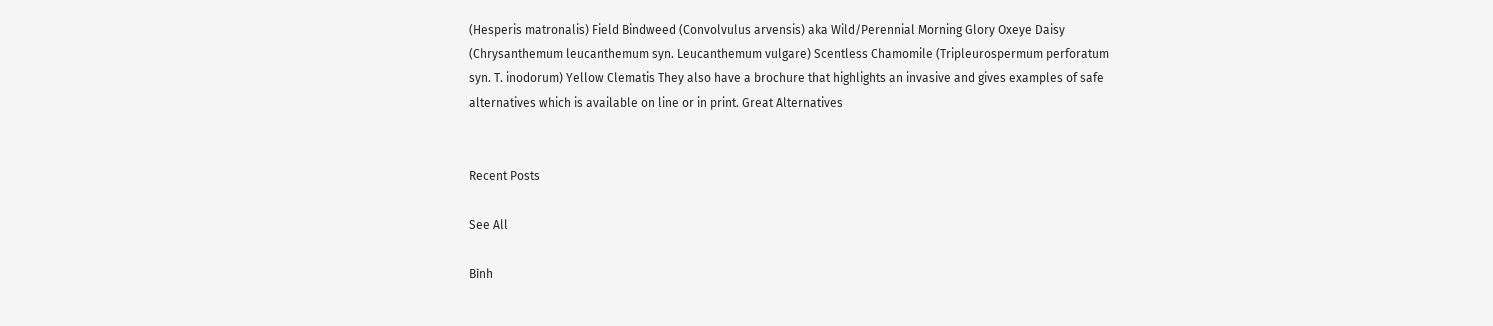(Hesperis matronalis) Field Bindweed (Convolvulus arvensis) aka Wild/Perennial Morning Glory Oxeye Daisy (Chrysanthemum leucanthemum syn. Leucanthemum vulgare) Scentless Chamomile (Tripleurospermum perforatum syn. T. inodorum) Yellow Clematis They also have a brochure that highlights an invasive and gives examples of safe alternatives which is available on line or in print. Great Alternatives


Recent Posts

See All

Bình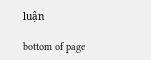luận

bottom of page